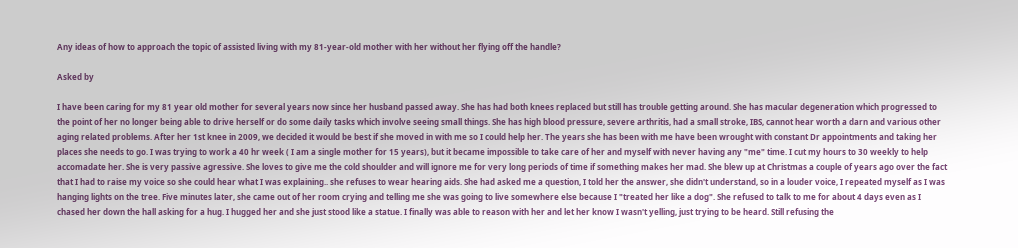Any ideas of how to approach the topic of assisted living with my 81-year-old mother with her without her flying off the handle?

Asked by

I have been caring for my 81 year old mother for several years now since her husband passed away. She has had both knees replaced but still has trouble getting around. She has macular degeneration which progressed to the point of her no longer being able to drive herself or do some daily tasks which involve seeing small things. She has high blood pressure, severe arthritis, had a small stroke, IBS, cannot hear worth a darn and various other aging related problems. After her 1st knee in 2009, we decided it would be best if she moved in with me so I could help her. The years she has been with me have been wrought with constant Dr appointments and taking her places she needs to go. I was trying to work a 40 hr week ( I am a single mother for 15 years), but it became impossible to take care of her and myself with never having any "me" time. I cut my hours to 30 weekly to help accomadate her. She is very passive agressive. She loves to give me the cold shoulder and will ignore me for very long periods of time if something makes her mad. She blew up at Christmas a couple of years ago over the fact that I had to raise my voice so she could hear what I was explaining.. she refuses to wear hearing aids. She had asked me a question, I told her the answer, she didn't understand, so in a louder voice, I repeated myself as I was hanging lights on the tree. Five minutes later, she came out of her room crying and telling me she was going to live somewhere else because I "treated her like a dog". She refused to talk to me for about 4 days even as I chased her down the hall asking for a hug. I hugged her and she just stood like a statue. I finally was able to reason with her and let her know I wasn't yelling, just trying to be heard. Still refusing the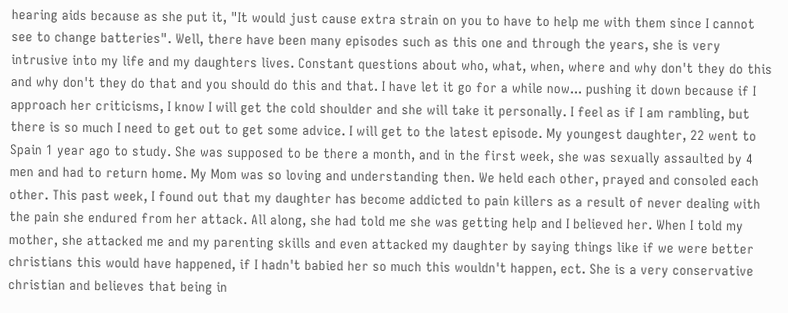hearing aids because as she put it, "It would just cause extra strain on you to have to help me with them since I cannot see to change batteries". Well, there have been many episodes such as this one and through the years, she is very intrusive into my life and my daughters lives. Constant questions about who, what, when, where and why don't they do this and why don't they do that and you should do this and that. I have let it go for a while now... pushing it down because if I approach her criticisms, I know I will get the cold shoulder and she will take it personally. I feel as if I am rambling, but there is so much I need to get out to get some advice. I will get to the latest episode. My youngest daughter, 22 went to Spain 1 year ago to study. She was supposed to be there a month, and in the first week, she was sexually assaulted by 4 men and had to return home. My Mom was so loving and understanding then. We held each other, prayed and consoled each other. This past week, I found out that my daughter has become addicted to pain killers as a result of never dealing with the pain she endured from her attack. All along, she had told me she was getting help and I believed her. When I told my mother, she attacked me and my parenting skills and even attacked my daughter by saying things like if we were better christians this would have happened, if I hadn't babied her so much this wouldn't happen, ect. She is a very conservative christian and believes that being in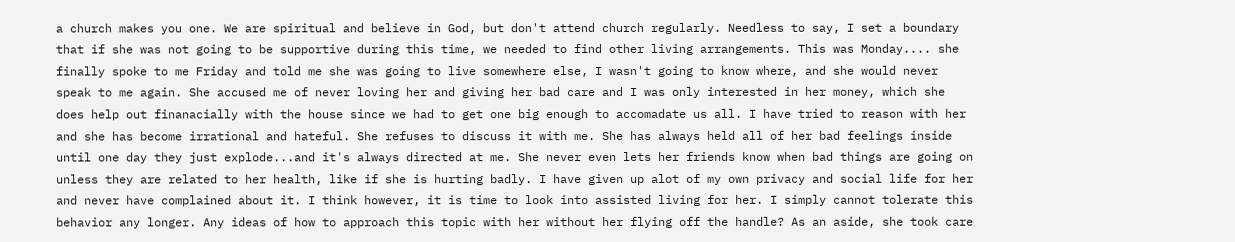a church makes you one. We are spiritual and believe in God, but don't attend church regularly. Needless to say, I set a boundary that if she was not going to be supportive during this time, we needed to find other living arrangements. This was Monday.... she finally spoke to me Friday and told me she was going to live somewhere else, I wasn't going to know where, and she would never speak to me again. She accused me of never loving her and giving her bad care and I was only interested in her money, which she does help out finanacially with the house since we had to get one big enough to accomadate us all. I have tried to reason with her and she has become irrational and hateful. She refuses to discuss it with me. She has always held all of her bad feelings inside until one day they just explode...and it's always directed at me. She never even lets her friends know when bad things are going on unless they are related to her health, like if she is hurting badly. I have given up alot of my own privacy and social life for her and never have complained about it. I think however, it is time to look into assisted living for her. I simply cannot tolerate this behavior any longer. Any ideas of how to approach this topic with her without her flying off the handle? As an aside, she took care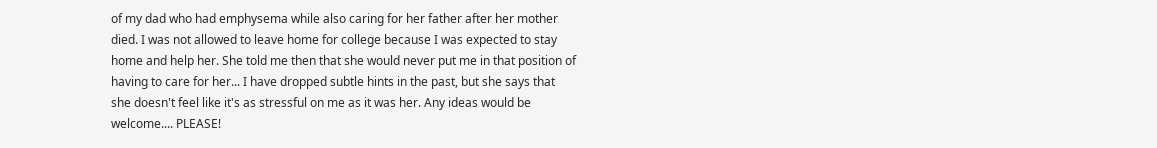of my dad who had emphysema while also caring for her father after her mother died. I was not allowed to leave home for college because I was expected to stay home and help her. She told me then that she would never put me in that position of having to care for her... I have dropped subtle hints in the past, but she says that she doesn't feel like it's as stressful on me as it was her. Any ideas would be welcome.... PLEASE!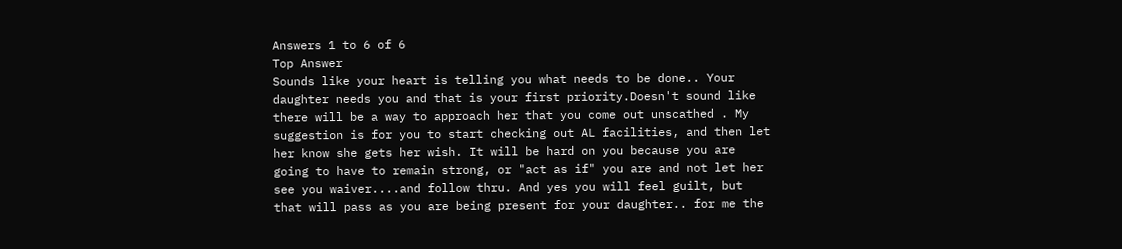Answers 1 to 6 of 6
Top Answer
Sounds like your heart is telling you what needs to be done.. Your daughter needs you and that is your first priority.Doesn't sound like there will be a way to approach her that you come out unscathed . My suggestion is for you to start checking out AL facilities, and then let her know she gets her wish. It will be hard on you because you are going to have to remain strong, or "act as if" you are and not let her see you waiver....and follow thru. And yes you will feel guilt, but that will pass as you are being present for your daughter.. for me the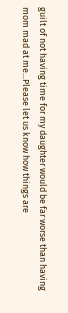guilt of not having time for my daughter would be far worse than having mom mad at me...Please let us know how things are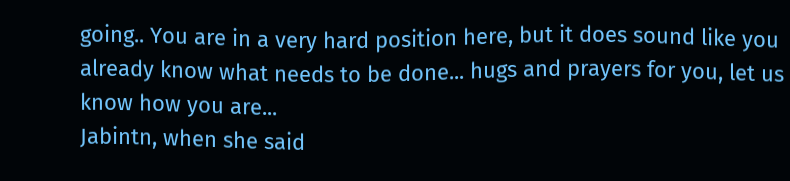going.. You are in a very hard position here, but it does sound like you already know what needs to be done... hugs and prayers for you, let us know how you are...
Jabintn, when she said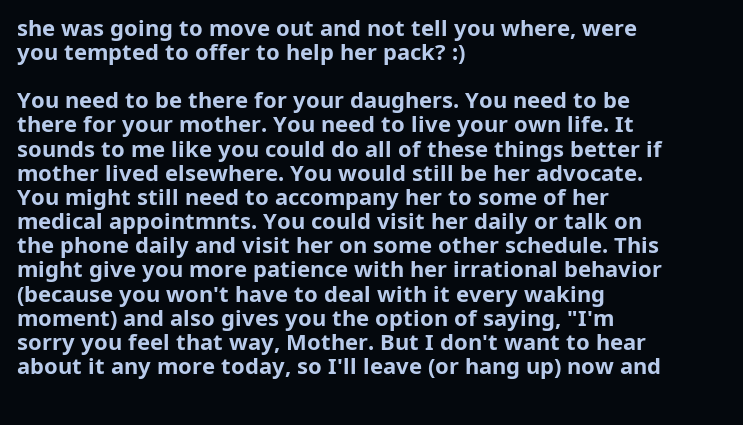she was going to move out and not tell you where, were you tempted to offer to help her pack? :)

You need to be there for your daughers. You need to be there for your mother. You need to live your own life. It sounds to me like you could do all of these things better if mother lived elsewhere. You would still be her advocate. You might still need to accompany her to some of her medical appointmnts. You could visit her daily or talk on the phone daily and visit her on some other schedule. This might give you more patience with her irrational behavior (because you won't have to deal with it every waking moment) and also gives you the option of saying, "I'm sorry you feel that way, Mother. But I don't want to hear about it any more today, so I'll leave (or hang up) now and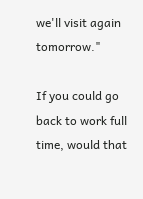we'll visit again tomorrow."

If you could go back to work full time, would that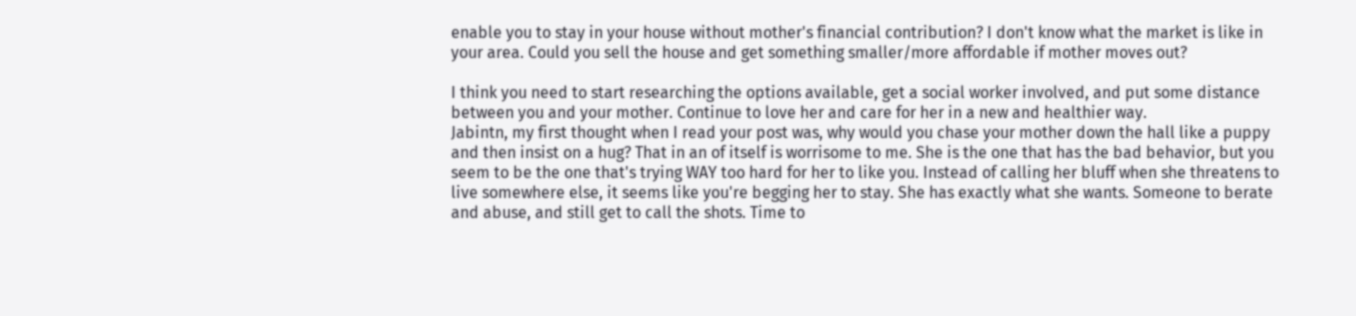enable you to stay in your house without mother's financial contribution? I don't know what the market is like in your area. Could you sell the house and get something smaller/more affordable if mother moves out?

I think you need to start researching the options available, get a social worker involved, and put some distance between you and your mother. Continue to love her and care for her in a new and healthier way.
Jabintn, my first thought when I read your post was, why would you chase your mother down the hall like a puppy and then insist on a hug? That in an of itself is worrisome to me. She is the one that has the bad behavior, but you seem to be the one that's trying WAY too hard for her to like you. Instead of calling her bluff when she threatens to live somewhere else, it seems like you're begging her to stay. She has exactly what she wants. Someone to berate and abuse, and still get to call the shots. Time to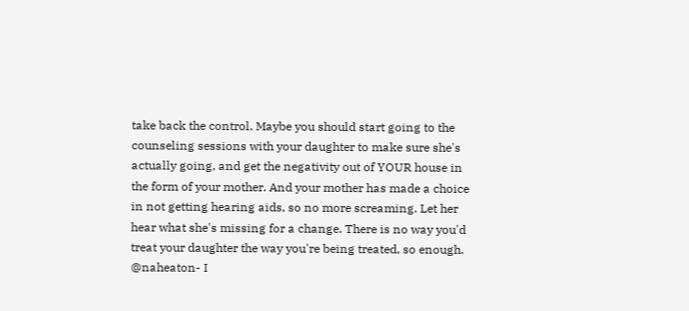take back the control. Maybe you should start going to the counseling sessions with your daughter to make sure she's actually going, and get the negativity out of YOUR house in the form of your mother. And your mother has made a choice in not getting hearing aids, so no more screaming. Let her hear what she's missing for a change. There is no way you'd treat your daughter the way you're being treated, so enough.
@naheaton- I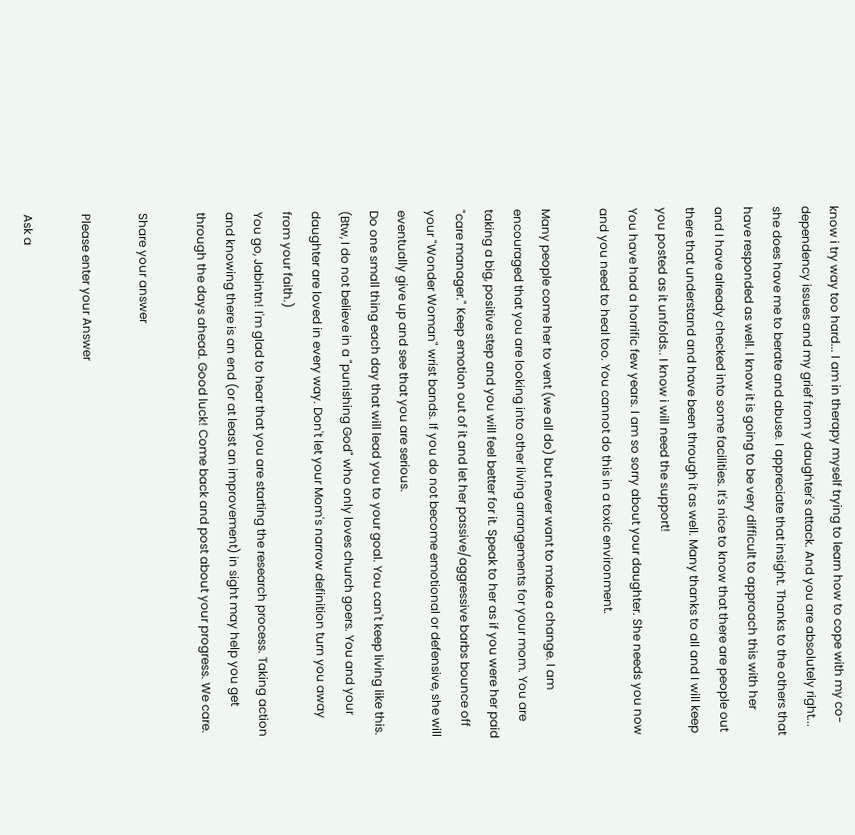know i try way too hard... I am in therapy myself trying to learn how to cope with my co-dependency issues and my grief from y daughter's attack. And you are absolutely right... she does have me to berate and abuse. I appreciate that insight. Thanks to the others that have responded as well. I know it is going to be very difficult to approach this with her and I have already checked into some facilities. It's nice to know that there are people out there that understand and have been through it as well. Many thanks to all and I will keep you posted as it unfolds.. I know i will need the support!
You have had a horrific few years. I am so sorry about your daughter. She needs you now and you need to heal too. You cannot do this in a toxic environment.

Many people come her to vent (we all do) but never want to make a change. I am encouraged that you are looking into other living arrangements for your mom. You are taking a big, positive step and you will feel better for it. Speak to her as if you were her paid "care manager." Keep emotion out of it and let her passive/aggressive barbs bounce off your "Wonder Woman" wrist bands. If you do not become emotional or defensive, she will eventually give up and see that you are serious.
Do one small thing each day that will lead you to your goal. You can't keep living like this.
(Btw, I do not believe in a "punishing God" who only loves church goers. You and your daughter are loved in every way. Don't let your Mom's narrow definition turn you away from your faith.)
You go, Jabintn! I'm glad to hear that you are starting the research process. Taking action and knowing there is an end (or at least an improvement) in sight may help you get through the days ahead. Good luck! Come back and post about your progress. We care.

Share your answer

Please enter your Answer

Ask a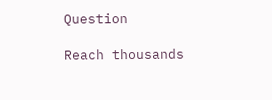Question

Reach thousands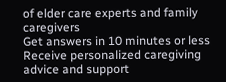of elder care experts and family caregivers
Get answers in 10 minutes or less
Receive personalized caregiving advice and support